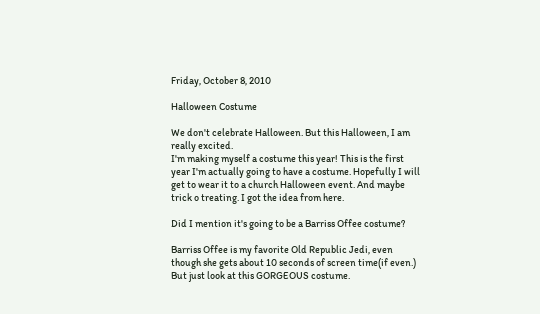Friday, October 8, 2010

Halloween Costume

We don't celebrate Halloween. But this Halloween, I am really excited.
I'm making myself a costume this year! This is the first year I'm actually going to have a costume. Hopefully I will get to wear it to a church Halloween event. And maybe trick o treating. I got the idea from here.

Did I mention it's going to be a Barriss Offee costume?

Barriss Offee is my favorite Old Republic Jedi, even though she gets about 10 seconds of screen time(if even.) But just look at this GORGEOUS costume.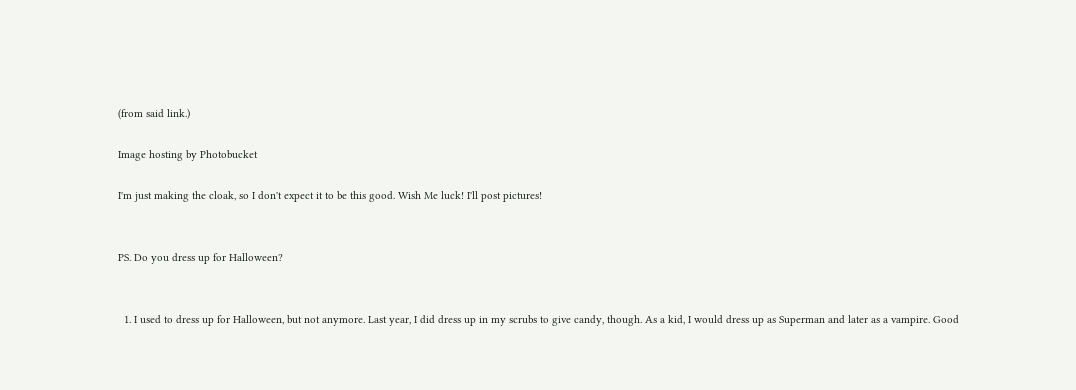(from said link.)

Image hosting by Photobucket

I'm just making the cloak, so I don't expect it to be this good. Wish Me luck! I'll post pictures!


PS. Do you dress up for Halloween?


  1. I used to dress up for Halloween, but not anymore. Last year, I did dress up in my scrubs to give candy, though. As a kid, I would dress up as Superman and later as a vampire. Good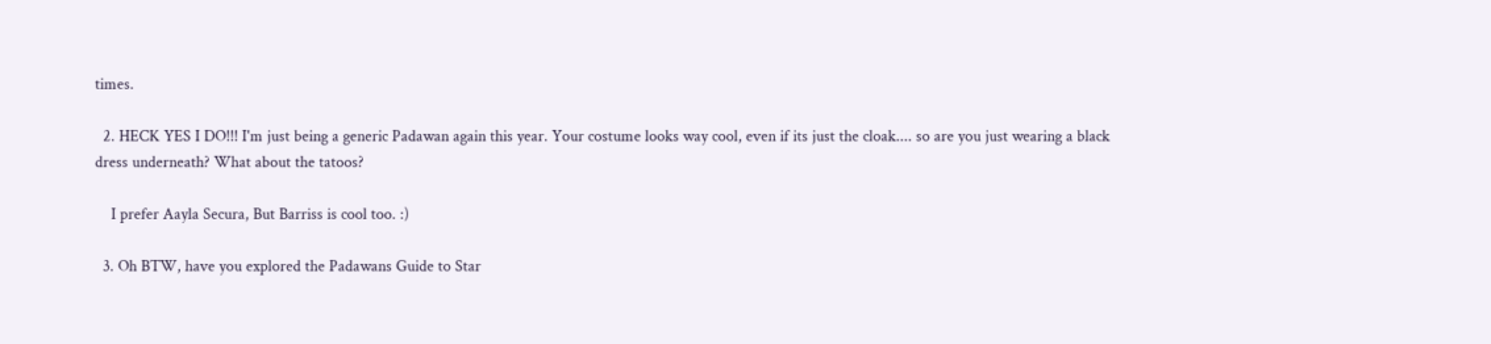times.

  2. HECK YES I DO!!! I'm just being a generic Padawan again this year. Your costume looks way cool, even if its just the cloak.... so are you just wearing a black dress underneath? What about the tatoos?

    I prefer Aayla Secura, But Barriss is cool too. :)

  3. Oh BTW, have you explored the Padawans Guide to Star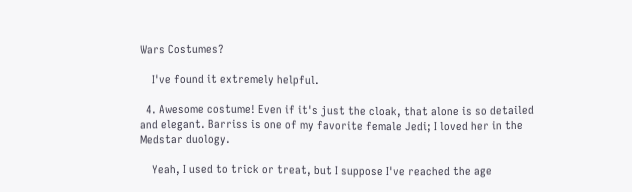Wars Costumes?

    I've found it extremely helpful.

  4. Awesome costume! Even if it's just the cloak, that alone is so detailed and elegant. Barriss is one of my favorite female Jedi; I loved her in the Medstar duology.

    Yeah, I used to trick or treat, but I suppose I've reached the age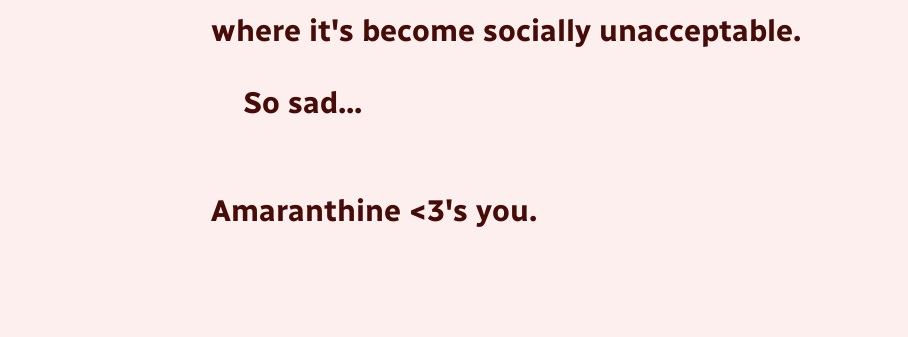where it's become socially unacceptable.

    So sad...


Amaranthine <3's you.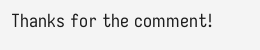Thanks for the comment!